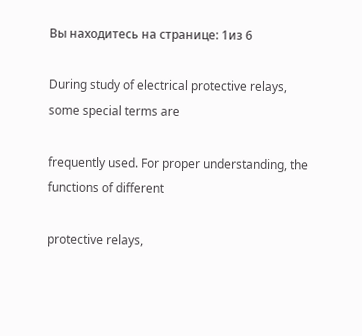Вы находитесь на странице: 1из 6

During study of electrical protective relays, some special terms are

frequently used. For proper understanding, the functions of different

protective relays,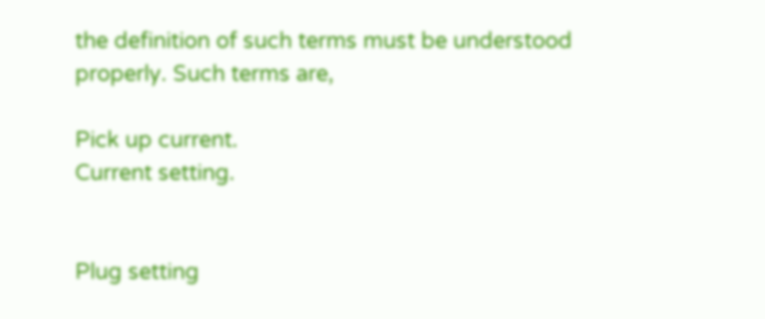the definition of such terms must be understood
properly. Such terms are,

Pick up current.
Current setting.


Plug setting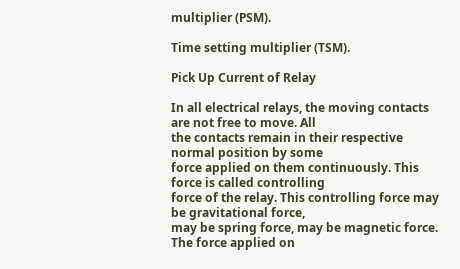multiplier (PSM).

Time setting multiplier (TSM).

Pick Up Current of Relay

In all electrical relays, the moving contacts are not free to move. All
the contacts remain in their respective normal position by some
force applied on them continuously. This force is called controlling
force of the relay. This controlling force may be gravitational force,
may be spring force, may be magnetic force. The force applied on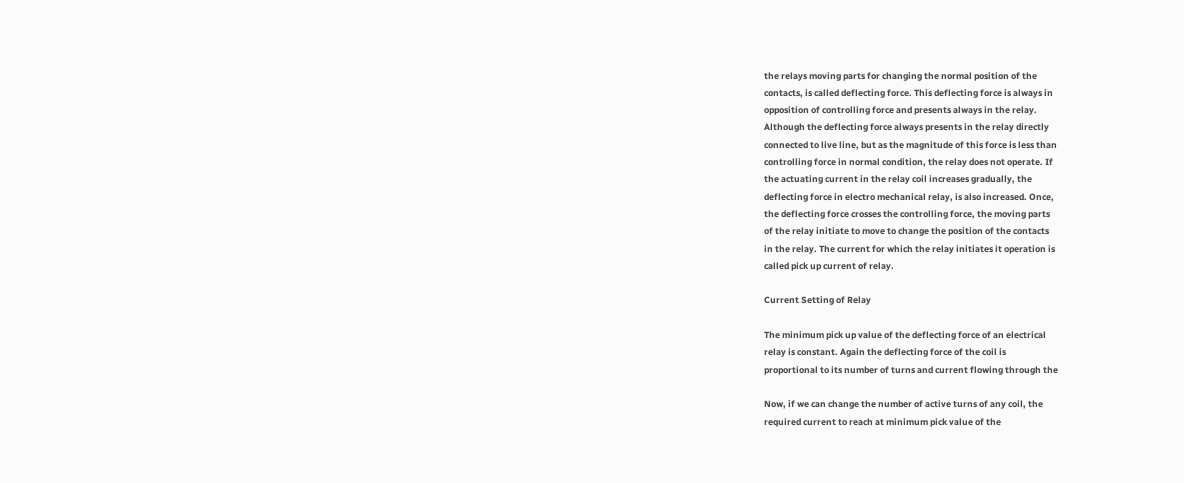the relays moving parts for changing the normal position of the
contacts, is called deflecting force. This deflecting force is always in
opposition of controlling force and presents always in the relay.
Although the deflecting force always presents in the relay directly
connected to live line, but as the magnitude of this force is less than
controlling force in normal condition, the relay does not operate. If
the actuating current in the relay coil increases gradually, the
deflecting force in electro mechanical relay, is also increased. Once,
the deflecting force crosses the controlling force, the moving parts
of the relay initiate to move to change the position of the contacts
in the relay. The current for which the relay initiates it operation is
called pick up current of relay.

Current Setting of Relay

The minimum pick up value of the deflecting force of an electrical
relay is constant. Again the deflecting force of the coil is
proportional to its number of turns and current flowing through the

Now, if we can change the number of active turns of any coil, the
required current to reach at minimum pick value of the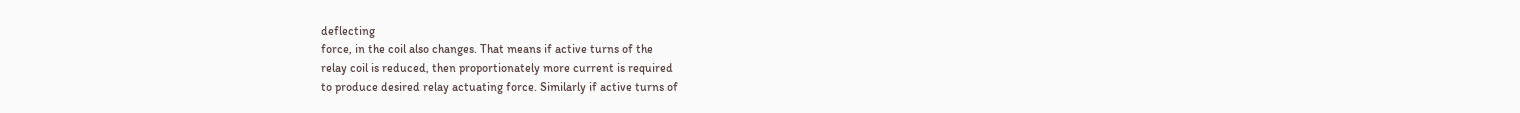deflecting
force, in the coil also changes. That means if active turns of the
relay coil is reduced, then proportionately more current is required
to produce desired relay actuating force. Similarly if active turns of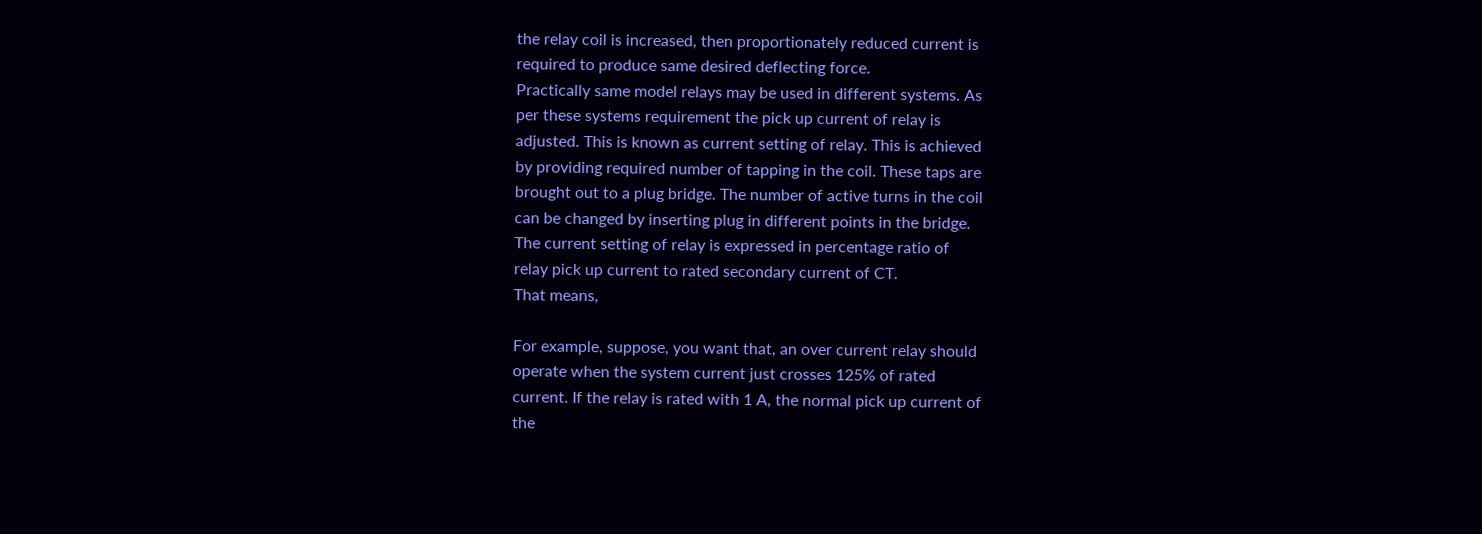the relay coil is increased, then proportionately reduced current is
required to produce same desired deflecting force.
Practically same model relays may be used in different systems. As
per these systems requirement the pick up current of relay is
adjusted. This is known as current setting of relay. This is achieved
by providing required number of tapping in the coil. These taps are
brought out to a plug bridge. The number of active turns in the coil
can be changed by inserting plug in different points in the bridge.
The current setting of relay is expressed in percentage ratio of
relay pick up current to rated secondary current of CT.
That means,

For example, suppose, you want that, an over current relay should
operate when the system current just crosses 125% of rated
current. If the relay is rated with 1 A, the normal pick up current of
the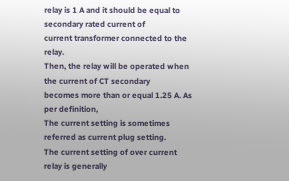relay is 1 A and it should be equal to secondary rated current of
current transformer connected to the relay.
Then, the relay will be operated when the current of CT secondary
becomes more than or equal 1.25 A. As per definition,
The current setting is sometimes referred as current plug setting.
The current setting of over current relay is generally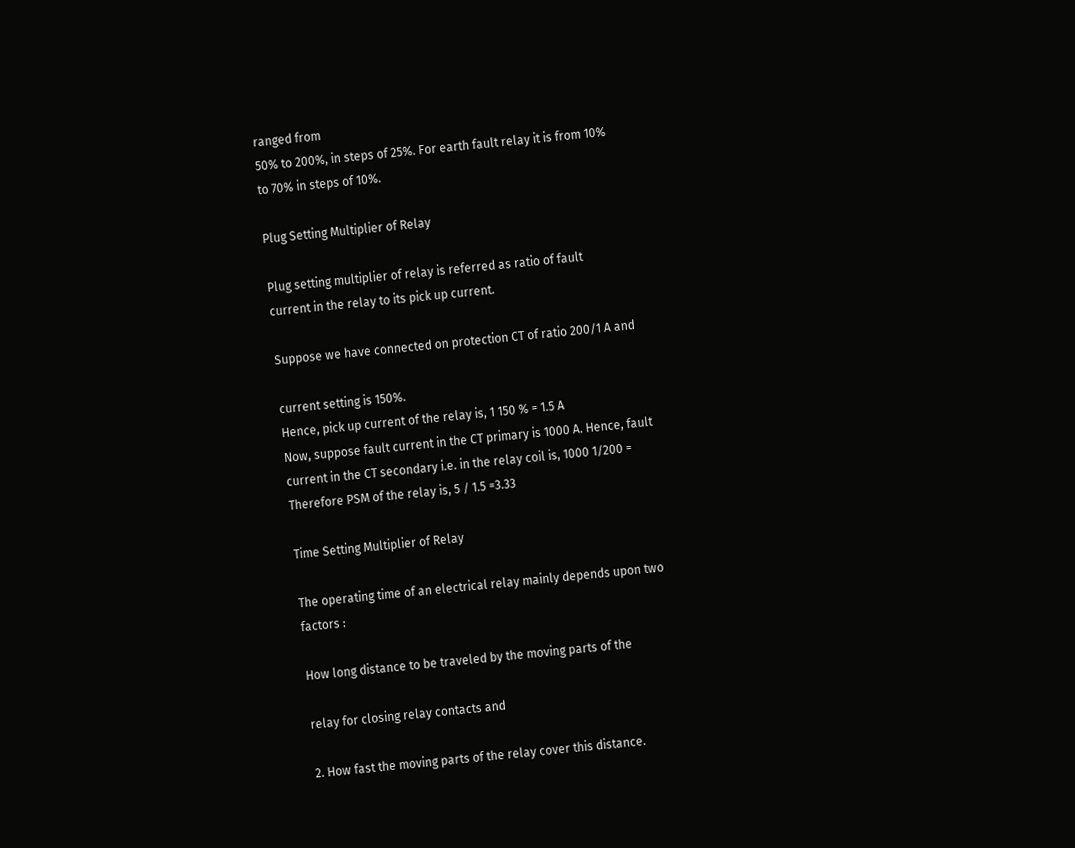ranged from
50% to 200%, in steps of 25%. For earth fault relay it is from 10%
to 70% in steps of 10%.

Plug Setting Multiplier of Relay

Plug setting multiplier of relay is referred as ratio of fault
current in the relay to its pick up current.

Suppose we have connected on protection CT of ratio 200/1 A and

current setting is 150%.
Hence, pick up current of the relay is, 1 150 % = 1.5 A
Now, suppose fault current in the CT primary is 1000 A. Hence, fault
current in the CT secondary i.e. in the relay coil is, 1000 1/200 =
Therefore PSM of the relay is, 5 / 1.5 =3.33

Time Setting Multiplier of Relay

The operating time of an electrical relay mainly depends upon two
factors :

How long distance to be traveled by the moving parts of the

relay for closing relay contacts and

2. How fast the moving parts of the relay cover this distance.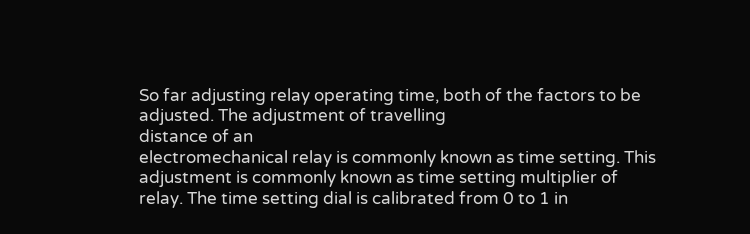So far adjusting relay operating time, both of the factors to be
adjusted. The adjustment of travelling
distance of an
electromechanical relay is commonly known as time setting. This
adjustment is commonly known as time setting multiplier of
relay. The time setting dial is calibrated from 0 to 1 in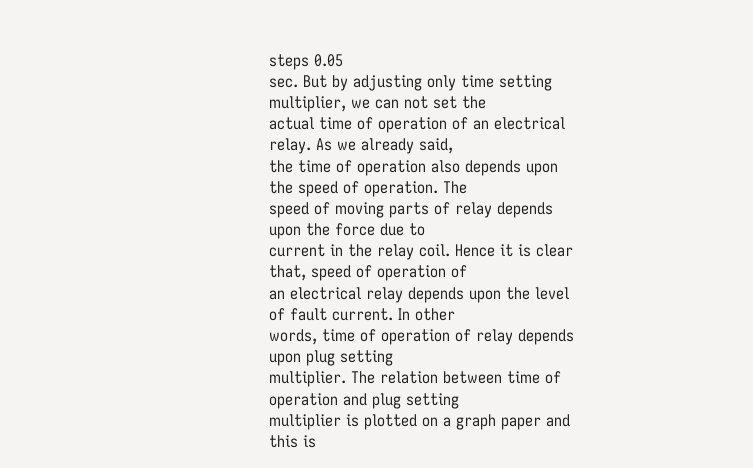steps 0.05
sec. But by adjusting only time setting multiplier, we can not set the
actual time of operation of an electrical relay. As we already said,
the time of operation also depends upon the speed of operation. The
speed of moving parts of relay depends upon the force due to
current in the relay coil. Hence it is clear that, speed of operation of
an electrical relay depends upon the level of fault current. In other
words, time of operation of relay depends upon plug setting
multiplier. The relation between time of operation and plug setting
multiplier is plotted on a graph paper and this is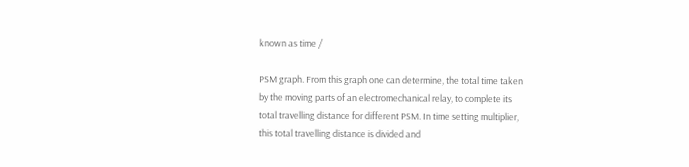known as time /

PSM graph. From this graph one can determine, the total time taken
by the moving parts of an electromechanical relay, to complete its
total travelling distance for different PSM. In time setting multiplier,
this total travelling distance is divided and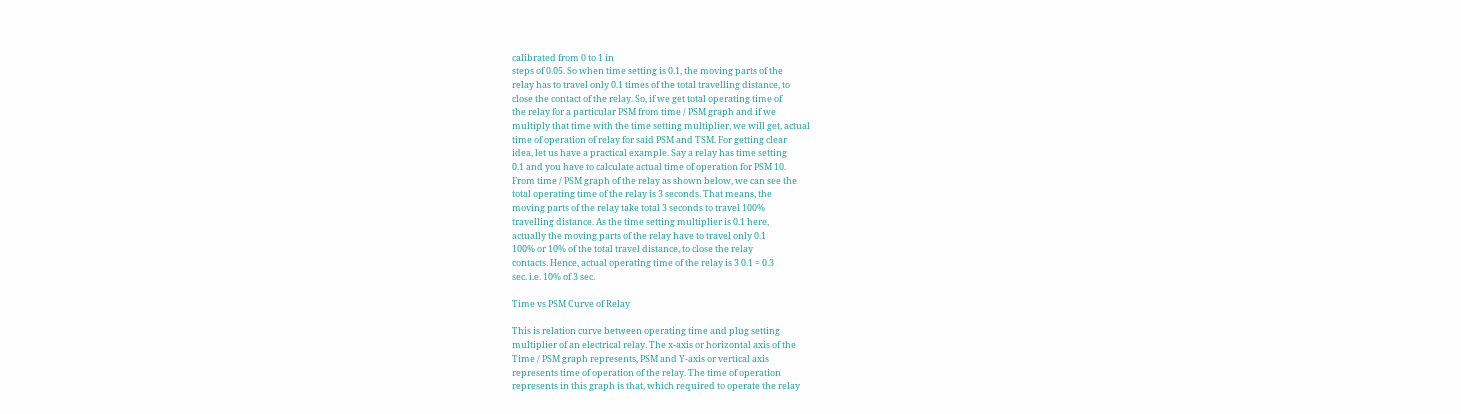calibrated from 0 to 1 in
steps of 0.05. So when time setting is 0.1, the moving parts of the
relay has to travel only 0.1 times of the total travelling distance, to
close the contact of the relay. So, if we get total operating time of
the relay for a particular PSM from time / PSM graph and if we
multiply that time with the time setting multiplier, we will get, actual
time of operation of relay for said PSM and TSM. For getting clear
idea, let us have a practical example. Say a relay has time setting
0.1 and you have to calculate actual time of operation for PSM 10.
From time / PSM graph of the relay as shown below, we can see the
total operating time of the relay is 3 seconds. That means, the
moving parts of the relay take total 3 seconds to travel 100%
travelling distance. As the time setting multiplier is 0.1 here,
actually the moving parts of the relay have to travel only 0.1
100% or 10% of the total travel distance, to close the relay
contacts. Hence, actual operating time of the relay is 3 0.1 = 0.3
sec. i.e. 10% of 3 sec.

Time vs PSM Curve of Relay

This is relation curve between operating time and plug setting
multiplier of an electrical relay. The x-axis or horizontal axis of the
Time / PSM graph represents, PSM and Y-axis or vertical axis
represents time of operation of the relay. The time of operation
represents in this graph is that, which required to operate the relay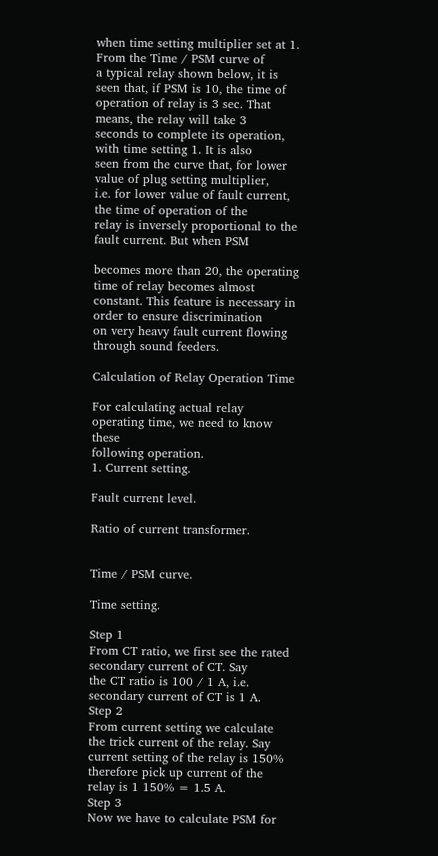when time setting multiplier set at 1. From the Time / PSM curve of
a typical relay shown below, it is seen that, if PSM is 10, the time of
operation of relay is 3 sec. That means, the relay will take 3
seconds to complete its operation, with time setting 1. It is also
seen from the curve that, for lower value of plug setting multiplier,
i.e. for lower value of fault current, the time of operation of the
relay is inversely proportional to the fault current. But when PSM

becomes more than 20, the operating time of relay becomes almost
constant. This feature is necessary in order to ensure discrimination
on very heavy fault current flowing through sound feeders.

Calculation of Relay Operation Time

For calculating actual relay operating time, we need to know these
following operation.
1. Current setting.

Fault current level.

Ratio of current transformer.


Time / PSM curve.

Time setting.

Step 1
From CT ratio, we first see the rated secondary current of CT. Say
the CT ratio is 100 / 1 A, i.e. secondary current of CT is 1 A.
Step 2
From current setting we calculate the trick current of the relay. Say
current setting of the relay is 150% therefore pick up current of the
relay is 1 150% = 1.5 A.
Step 3
Now we have to calculate PSM for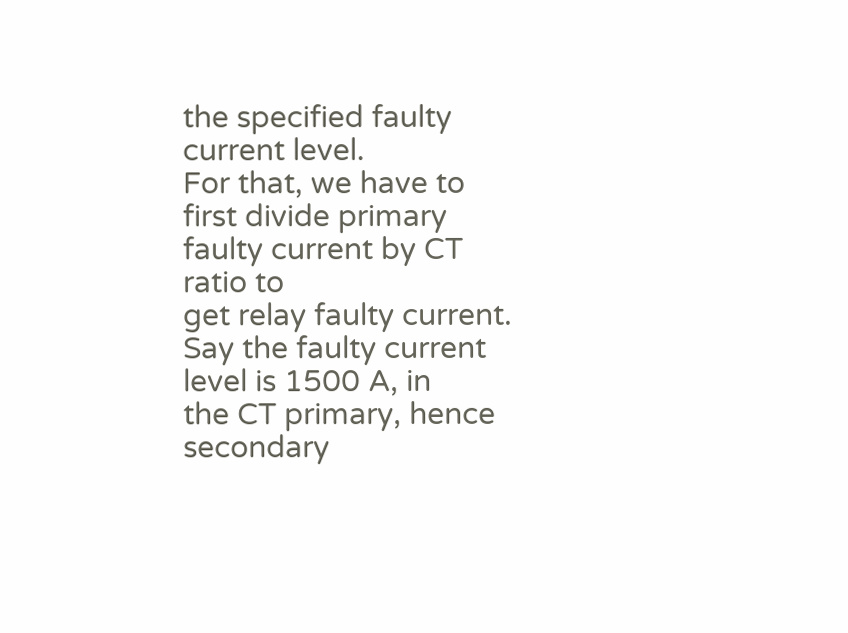the specified faulty current level.
For that, we have to first divide primary faulty current by CT ratio to
get relay faulty current. Say the faulty current level is 1500 A, in
the CT primary, hence secondary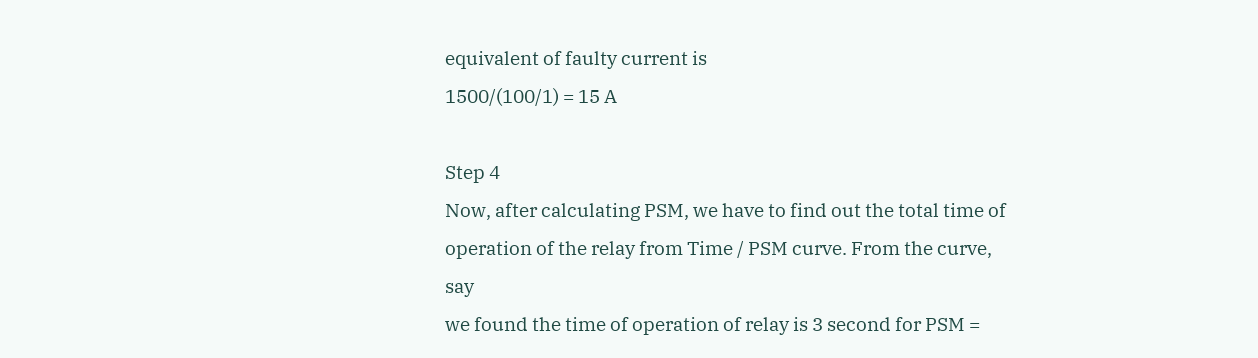equivalent of faulty current is
1500/(100/1) = 15 A

Step 4
Now, after calculating PSM, we have to find out the total time of
operation of the relay from Time / PSM curve. From the curve, say
we found the time of operation of relay is 3 second for PSM =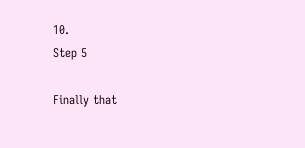10.
Step 5

Finally that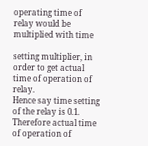operating time of relay would be multiplied with time

setting multiplier, in order to get actual time of operation of relay.
Hence say time setting of the relay is 0.1.
Therefore actual time of operation of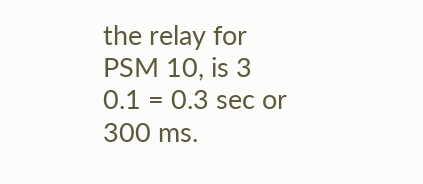the relay for PSM 10, is 3
0.1 = 0.3 sec or 300 ms.